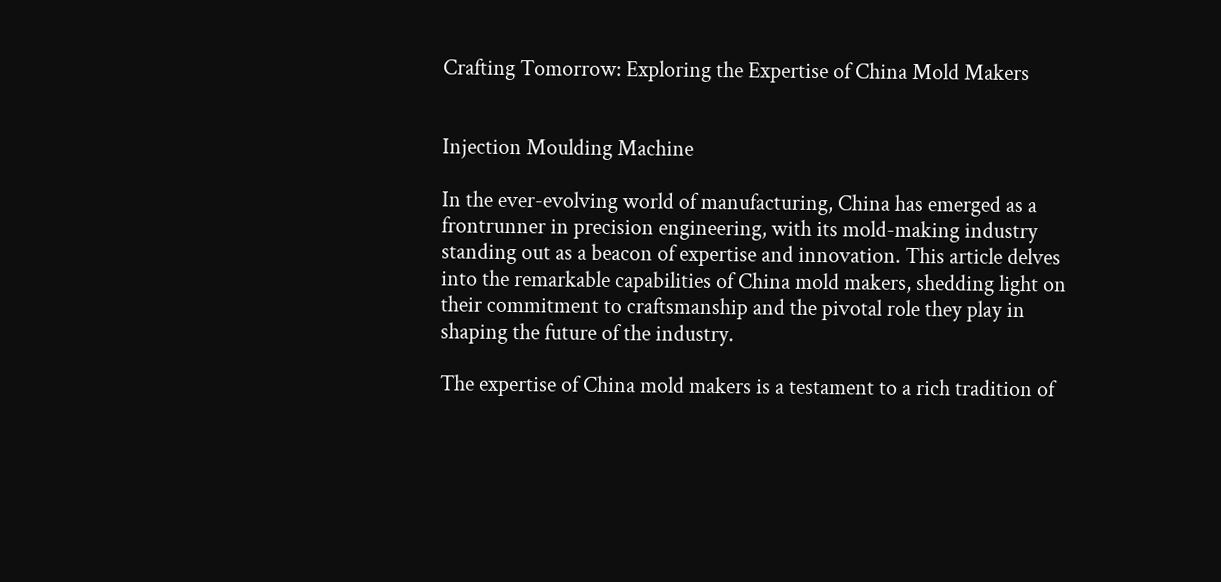Crafting Tomorrow: Exploring the Expertise of China Mold Makers


Injection Moulding Machine

In the ever-evolving world of manufacturing, China has emerged as a frontrunner in precision engineering, with its mold-making industry standing out as a beacon of expertise and innovation. This article delves into the remarkable capabilities of China mold makers, shedding light on their commitment to craftsmanship and the pivotal role they play in shaping the future of the industry.

The expertise of China mold makers is a testament to a rich tradition of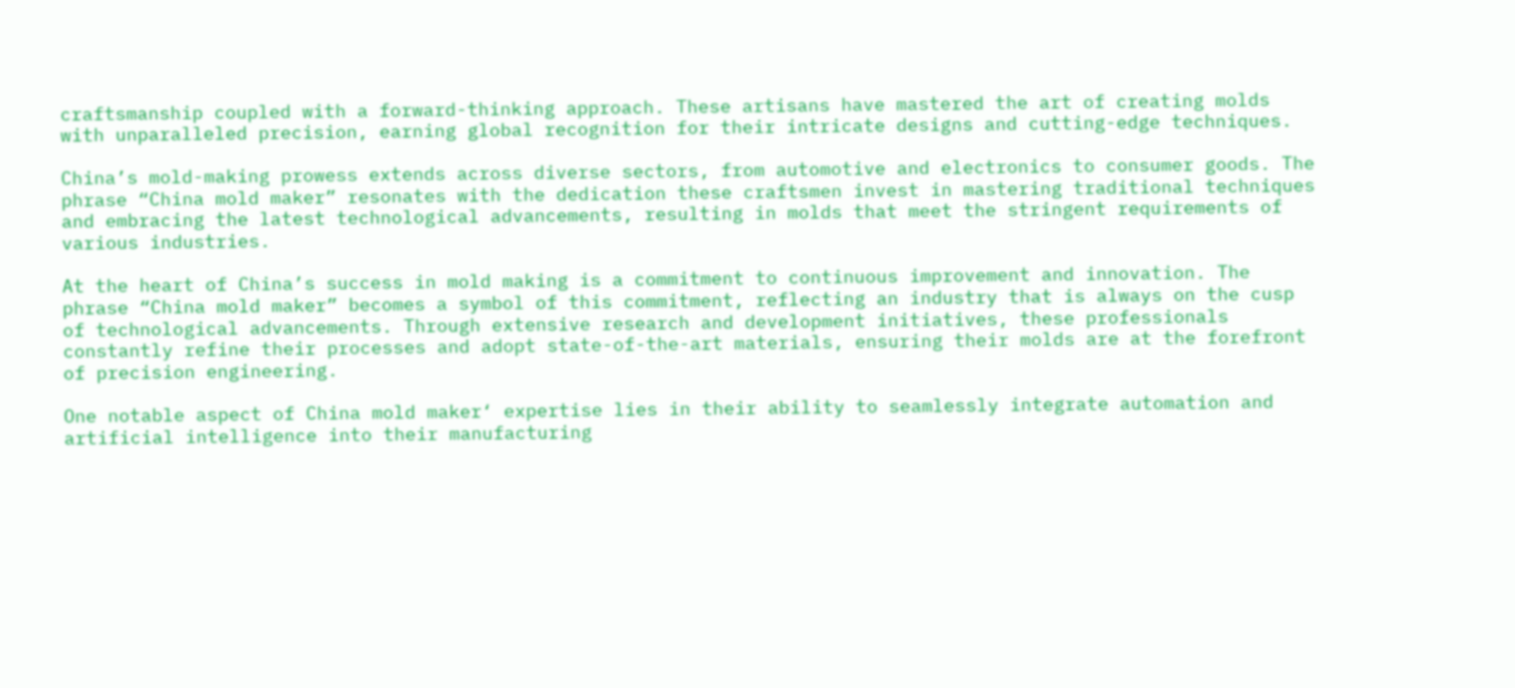craftsmanship coupled with a forward-thinking approach. These artisans have mastered the art of creating molds with unparalleled precision, earning global recognition for their intricate designs and cutting-edge techniques.

China’s mold-making prowess extends across diverse sectors, from automotive and electronics to consumer goods. The phrase “China mold maker” resonates with the dedication these craftsmen invest in mastering traditional techniques and embracing the latest technological advancements, resulting in molds that meet the stringent requirements of various industries.

At the heart of China’s success in mold making is a commitment to continuous improvement and innovation. The phrase “China mold maker” becomes a symbol of this commitment, reflecting an industry that is always on the cusp of technological advancements. Through extensive research and development initiatives, these professionals constantly refine their processes and adopt state-of-the-art materials, ensuring their molds are at the forefront of precision engineering.

One notable aspect of China mold maker‘ expertise lies in their ability to seamlessly integrate automation and artificial intelligence into their manufacturing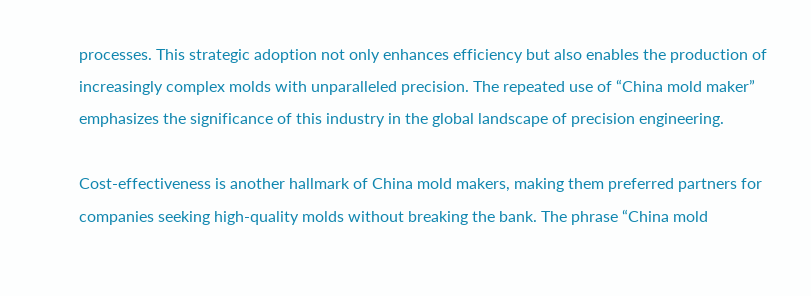processes. This strategic adoption not only enhances efficiency but also enables the production of increasingly complex molds with unparalleled precision. The repeated use of “China mold maker” emphasizes the significance of this industry in the global landscape of precision engineering.

Cost-effectiveness is another hallmark of China mold makers, making them preferred partners for companies seeking high-quality molds without breaking the bank. The phrase “China mold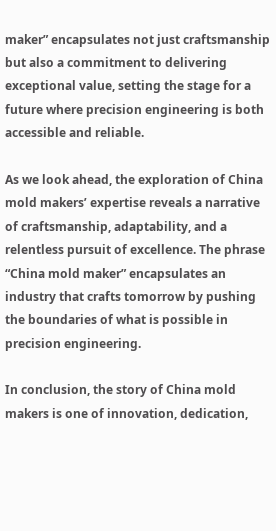maker” encapsulates not just craftsmanship but also a commitment to delivering exceptional value, setting the stage for a future where precision engineering is both accessible and reliable.

As we look ahead, the exploration of China mold makers’ expertise reveals a narrative of craftsmanship, adaptability, and a relentless pursuit of excellence. The phrase “China mold maker” encapsulates an industry that crafts tomorrow by pushing the boundaries of what is possible in precision engineering.

In conclusion, the story of China mold makers is one of innovation, dedication,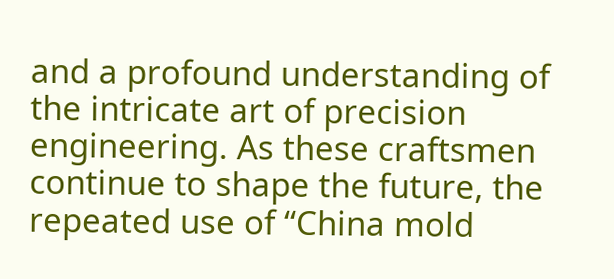and a profound understanding of the intricate art of precision engineering. As these craftsmen continue to shape the future, the repeated use of “China mold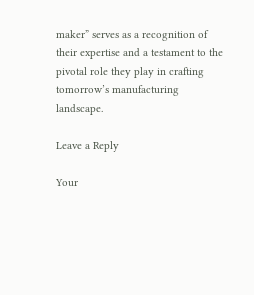maker” serves as a recognition of their expertise and a testament to the pivotal role they play in crafting tomorrow’s manufacturing landscape.

Leave a Reply

Your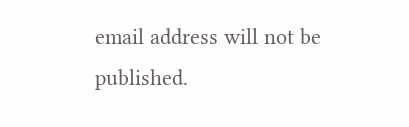email address will not be published.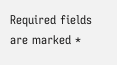Required fields are marked *